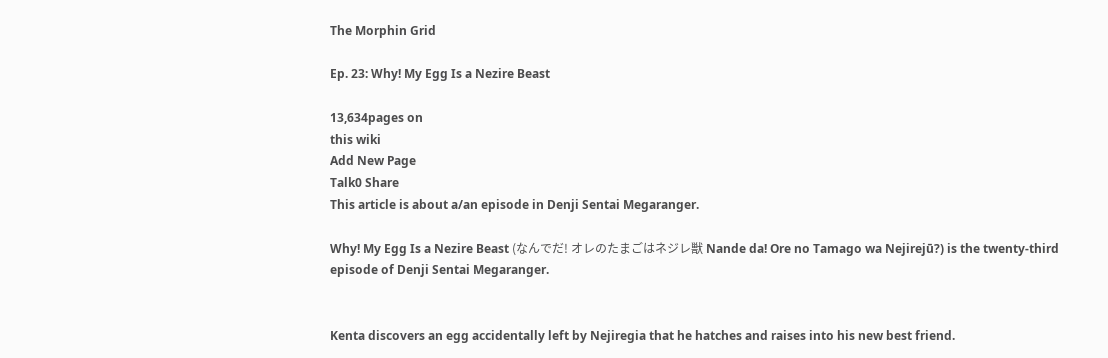The Morphin Grid

Ep. 23: Why! My Egg Is a Nezire Beast

13,634pages on
this wiki
Add New Page
Talk0 Share
This article is about a/an episode in Denji Sentai Megaranger.

Why! My Egg Is a Nezire Beast (なんでだ! オレのたまごはネジレ獣 Nande da! Ore no Tamago wa Nejirejū?) is the twenty-third episode of Denji Sentai Megaranger.


Kenta discovers an egg accidentally left by Nejiregia that he hatches and raises into his new best friend.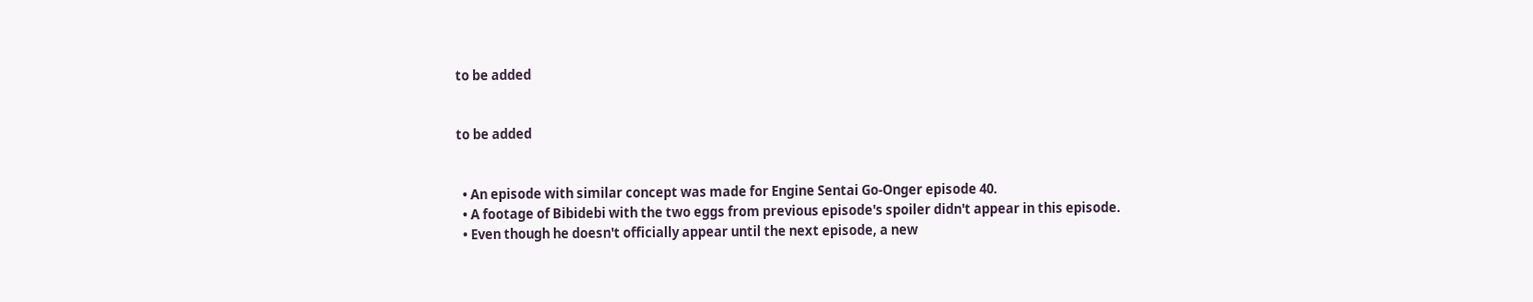to be added


to be added


  • An episode with similar concept was made for Engine Sentai Go-Onger episode 40.
  • A footage of Bibidebi with the two eggs from previous episode's spoiler didn't appear in this episode.
  • Even though he doesn't officially appear until the next episode, a new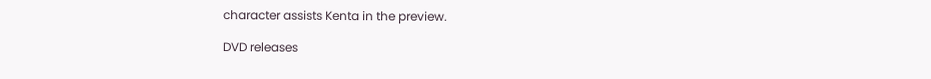character assists Kenta in the preview.

DVD releases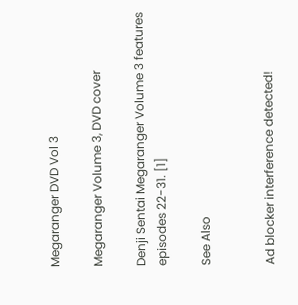Megaranger DVD Vol 3

Megaranger Volume 3, DVD cover

Denji Sentai Megaranger Volume 3 features episodes 22-31. [1]

See Also


Ad blocker interference detected!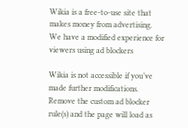Wikia is a free-to-use site that makes money from advertising. We have a modified experience for viewers using ad blockers

Wikia is not accessible if you’ve made further modifications. Remove the custom ad blocker rule(s) and the page will load as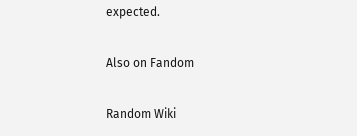expected.

Also on Fandom

Random Wiki